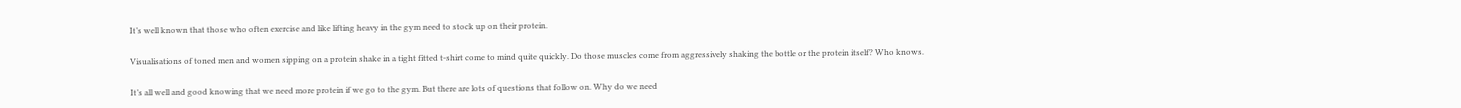It’s well known that those who often exercise and like lifting heavy in the gym need to stock up on their protein.

Visualisations of toned men and women sipping on a protein shake in a tight fitted t-shirt come to mind quite quickly. Do those muscles come from aggressively shaking the bottle or the protein itself? Who knows.

It’s all well and good knowing that we need more protein if we go to the gym. But there are lots of questions that follow on. Why do we need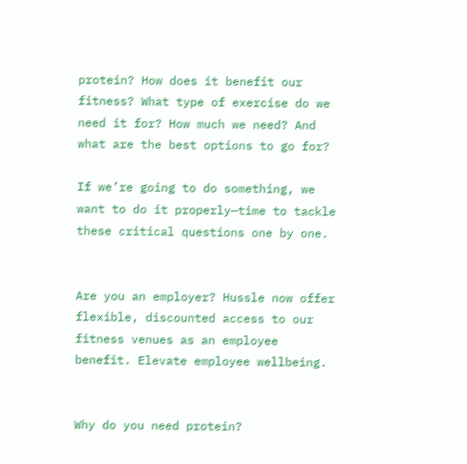protein? How does it benefit our fitness? What type of exercise do we need it for? How much we need? And what are the best options to go for?

If we’re going to do something, we want to do it properly—time to tackle these critical questions one by one.


Are you an employer? Hussle now offer flexible, discounted access to our fitness venues as an employee benefit. Elevate employee wellbeing.


Why do you need protein?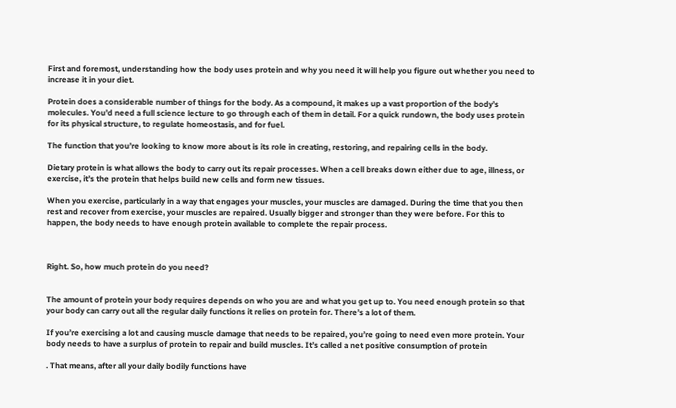First and foremost, understanding how the body uses protein and why you need it will help you figure out whether you need to increase it in your diet.

Protein does a considerable number of things for the body. As a compound, it makes up a vast proportion of the body’s molecules. You’d need a full science lecture to go through each of them in detail. For a quick rundown, the body uses protein for its physical structure, to regulate homeostasis, and for fuel.

The function that you’re looking to know more about is its role in creating, restoring, and repairing cells in the body.

Dietary protein is what allows the body to carry out its repair processes. When a cell breaks down either due to age, illness, or exercise, it’s the protein that helps build new cells and form new tissues.

When you exercise, particularly in a way that engages your muscles, your muscles are damaged. During the time that you then rest and recover from exercise, your muscles are repaired. Usually bigger and stronger than they were before. For this to happen, the body needs to have enough protein available to complete the repair process.



Right. So, how much protein do you need?


The amount of protein your body requires depends on who you are and what you get up to. You need enough protein so that your body can carry out all the regular daily functions it relies on protein for. There’s a lot of them.

If you’re exercising a lot and causing muscle damage that needs to be repaired, you’re going to need even more protein. Your body needs to have a surplus of protein to repair and build muscles. It’s called a net positive consumption of protein

. That means, after all your daily bodily functions have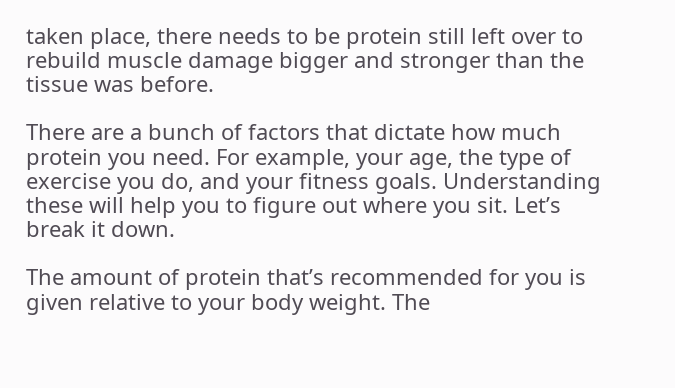taken place, there needs to be protein still left over to rebuild muscle damage bigger and stronger than the tissue was before.

There are a bunch of factors that dictate how much protein you need. For example, your age, the type of exercise you do, and your fitness goals. Understanding these will help you to figure out where you sit. Let’s break it down.

The amount of protein that’s recommended for you is given relative to your body weight. The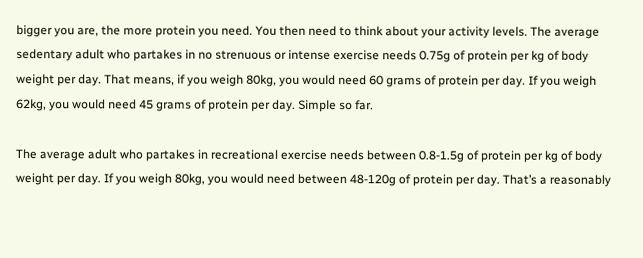bigger you are, the more protein you need. You then need to think about your activity levels. The average sedentary adult who partakes in no strenuous or intense exercise needs 0.75g of protein per kg of body weight per day. That means, if you weigh 80kg, you would need 60 grams of protein per day. If you weigh 62kg, you would need 45 grams of protein per day. Simple so far.

The average adult who partakes in recreational exercise needs between 0.8-1.5g of protein per kg of body weight per day. If you weigh 80kg, you would need between 48-120g of protein per day. That’s a reasonably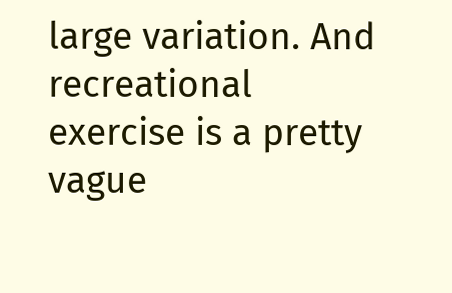large variation. And recreational exercise is a pretty vague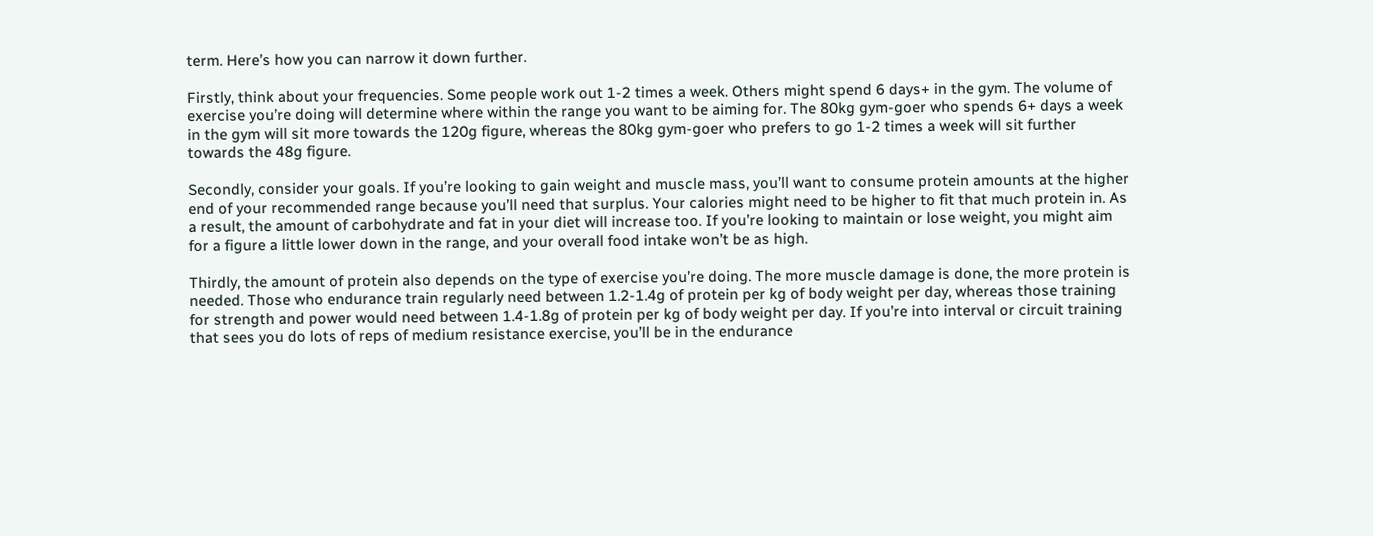term. Here’s how you can narrow it down further.

Firstly, think about your frequencies. Some people work out 1-2 times a week. Others might spend 6 days+ in the gym. The volume of exercise you’re doing will determine where within the range you want to be aiming for. The 80kg gym-goer who spends 6+ days a week in the gym will sit more towards the 120g figure, whereas the 80kg gym-goer who prefers to go 1-2 times a week will sit further towards the 48g figure.

Secondly, consider your goals. If you’re looking to gain weight and muscle mass, you’ll want to consume protein amounts at the higher end of your recommended range because you’ll need that surplus. Your calories might need to be higher to fit that much protein in. As a result, the amount of carbohydrate and fat in your diet will increase too. If you’re looking to maintain or lose weight, you might aim for a figure a little lower down in the range, and your overall food intake won’t be as high.

Thirdly, the amount of protein also depends on the type of exercise you’re doing. The more muscle damage is done, the more protein is needed. Those who endurance train regularly need between 1.2-1.4g of protein per kg of body weight per day, whereas those training for strength and power would need between 1.4-1.8g of protein per kg of body weight per day. If you’re into interval or circuit training that sees you do lots of reps of medium resistance exercise, you’ll be in the endurance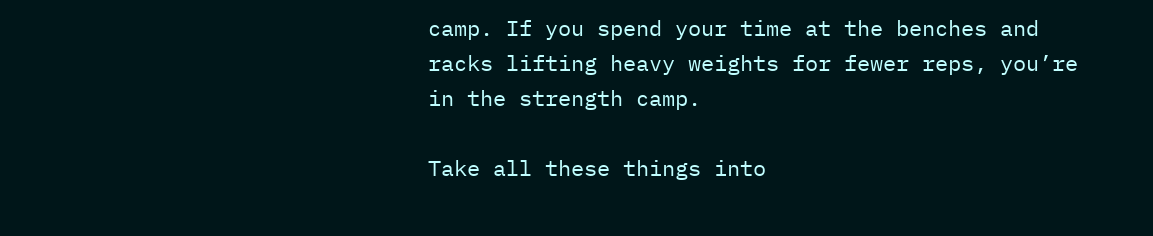camp. If you spend your time at the benches and racks lifting heavy weights for fewer reps, you’re in the strength camp.

Take all these things into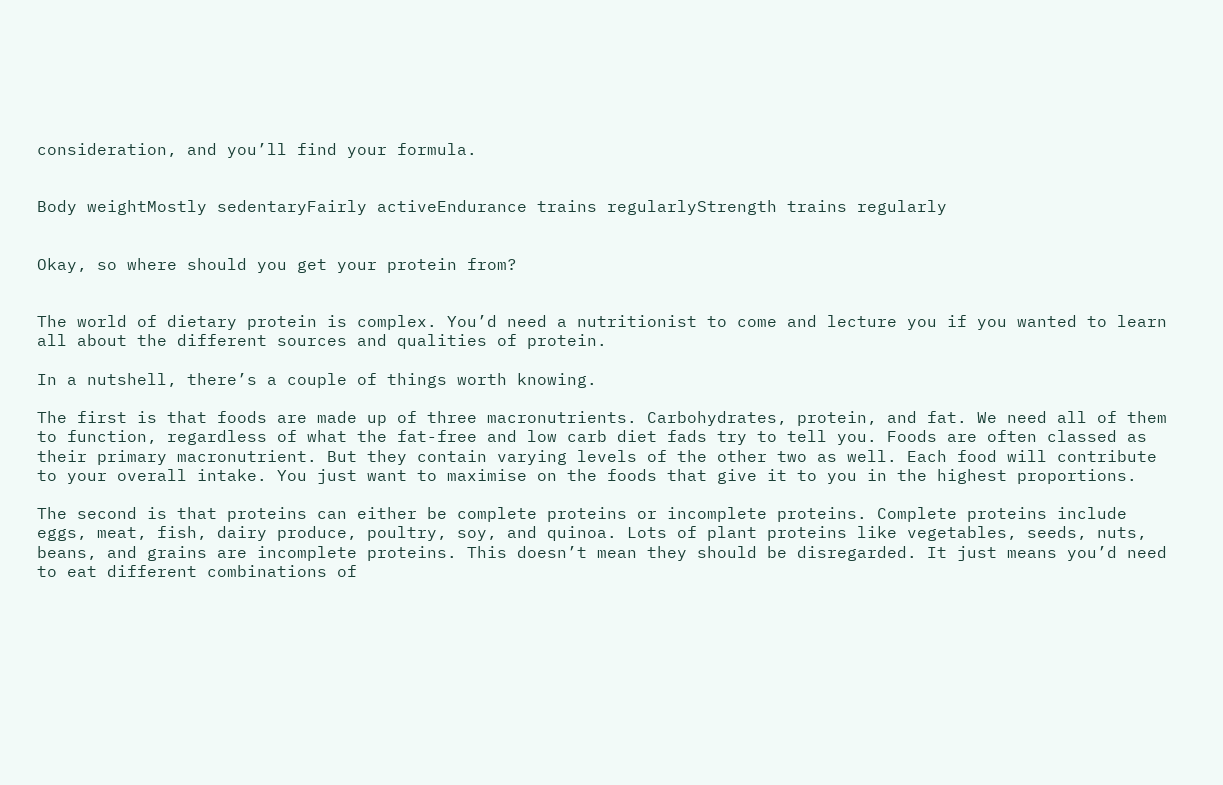consideration, and you’ll find your formula.


Body weightMostly sedentaryFairly activeEndurance trains regularlyStrength trains regularly


Okay, so where should you get your protein from?


The world of dietary protein is complex. You’d need a nutritionist to come and lecture you if you wanted to learn all about the different sources and qualities of protein.

In a nutshell, there’s a couple of things worth knowing.

The first is that foods are made up of three macronutrients. Carbohydrates, protein, and fat. We need all of them to function, regardless of what the fat-free and low carb diet fads try to tell you. Foods are often classed as their primary macronutrient. But they contain varying levels of the other two as well. Each food will contribute to your overall intake. You just want to maximise on the foods that give it to you in the highest proportions.

The second is that proteins can either be complete proteins or incomplete proteins. Complete proteins include eggs, meat, fish, dairy produce, poultry, soy, and quinoa. Lots of plant proteins like vegetables, seeds, nuts, beans, and grains are incomplete proteins. This doesn’t mean they should be disregarded. It just means you’d need to eat different combinations of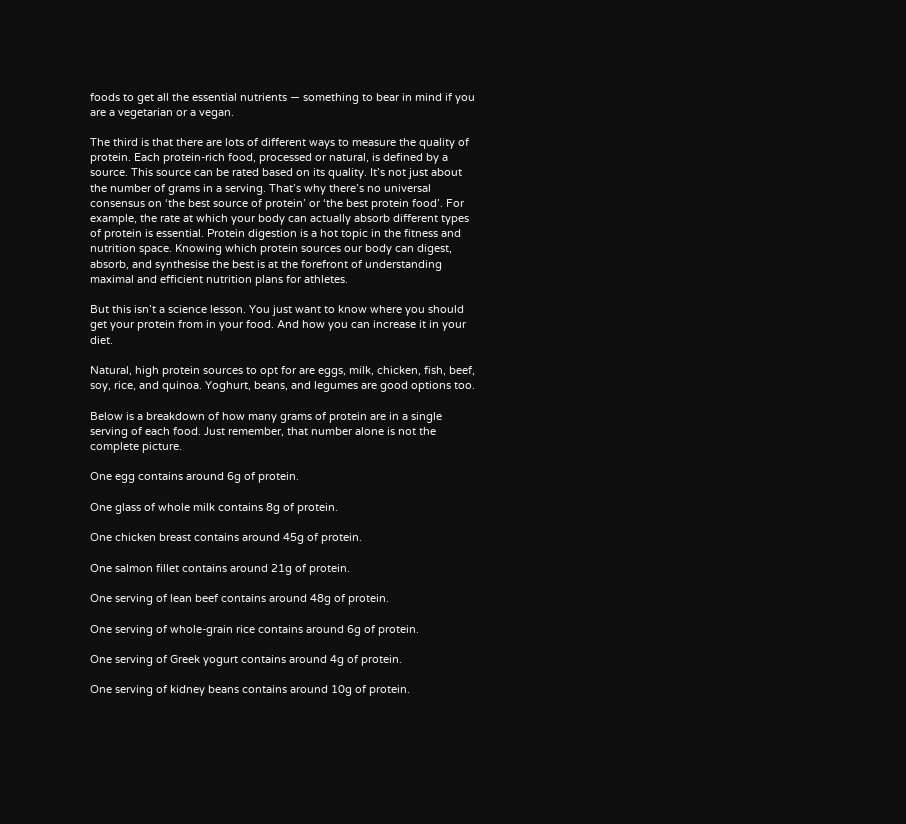foods to get all the essential nutrients — something to bear in mind if you are a vegetarian or a vegan.

The third is that there are lots of different ways to measure the quality of protein. Each protein-rich food, processed or natural, is defined by a source. This source can be rated based on its quality. It’s not just about the number of grams in a serving. That’s why there’s no universal consensus on ‘the best source of protein’ or ‘the best protein food’. For example, the rate at which your body can actually absorb different types of protein is essential. Protein digestion is a hot topic in the fitness and nutrition space. Knowing which protein sources our body can digest, absorb, and synthesise the best is at the forefront of understanding maximal and efficient nutrition plans for athletes.

But this isn’t a science lesson. You just want to know where you should get your protein from in your food. And how you can increase it in your diet.

Natural, high protein sources to opt for are eggs, milk, chicken, fish, beef, soy, rice, and quinoa. Yoghurt, beans, and legumes are good options too.

Below is a breakdown of how many grams of protein are in a single serving of each food. Just remember, that number alone is not the complete picture.

One egg contains around 6g of protein.

One glass of whole milk contains 8g of protein.

One chicken breast contains around 45g of protein.

One salmon fillet contains around 21g of protein.

One serving of lean beef contains around 48g of protein.

One serving of whole-grain rice contains around 6g of protein.

One serving of Greek yogurt contains around 4g of protein.

One serving of kidney beans contains around 10g of protein.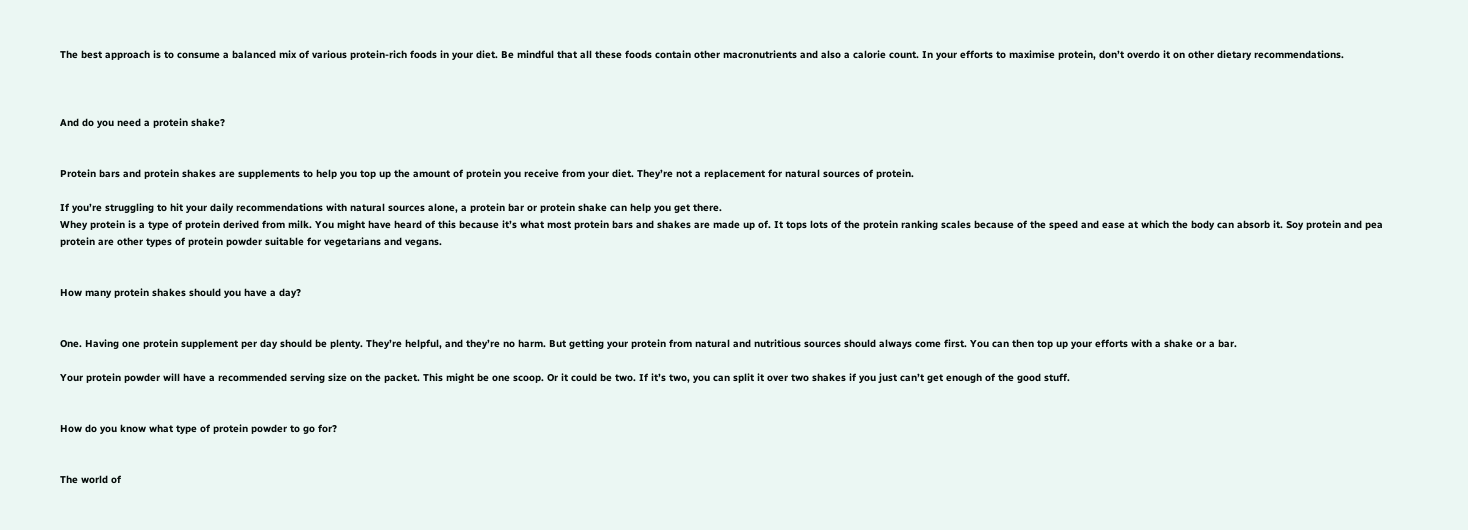The best approach is to consume a balanced mix of various protein-rich foods in your diet. Be mindful that all these foods contain other macronutrients and also a calorie count. In your efforts to maximise protein, don’t overdo it on other dietary recommendations.



And do you need a protein shake?


Protein bars and protein shakes are supplements to help you top up the amount of protein you receive from your diet. They’re not a replacement for natural sources of protein.

If you’re struggling to hit your daily recommendations with natural sources alone, a protein bar or protein shake can help you get there.
Whey protein is a type of protein derived from milk. You might have heard of this because it’s what most protein bars and shakes are made up of. It tops lots of the protein ranking scales because of the speed and ease at which the body can absorb it. Soy protein and pea protein are other types of protein powder suitable for vegetarians and vegans.


How many protein shakes should you have a day?


One. Having one protein supplement per day should be plenty. They’re helpful, and they’re no harm. But getting your protein from natural and nutritious sources should always come first. You can then top up your efforts with a shake or a bar.

Your protein powder will have a recommended serving size on the packet. This might be one scoop. Or it could be two. If it’s two, you can split it over two shakes if you just can’t get enough of the good stuff.


How do you know what type of protein powder to go for?


The world of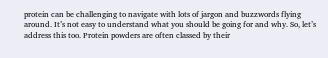protein can be challenging to navigate with lots of jargon and buzzwords flying around. It’s not easy to understand what you should be going for and why. So, let’s address this too. Protein powders are often classed by their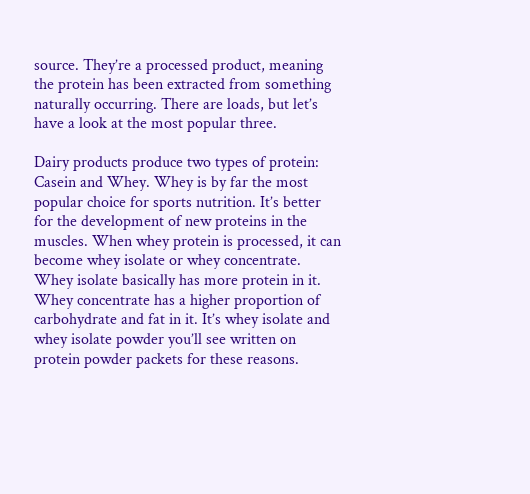source. They’re a processed product, meaning the protein has been extracted from something naturally occurring. There are loads, but let’s have a look at the most popular three.

Dairy products produce two types of protein: Casein and Whey. Whey is by far the most popular choice for sports nutrition. It’s better for the development of new proteins in the muscles. When whey protein is processed, it can become whey isolate or whey concentrate. Whey isolate basically has more protein in it. Whey concentrate has a higher proportion of carbohydrate and fat in it. It’s whey isolate and whey isolate powder you’ll see written on protein powder packets for these reasons.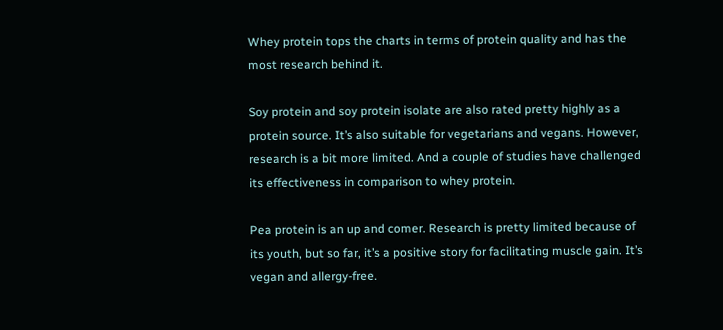Whey protein tops the charts in terms of protein quality and has the most research behind it.

Soy protein and soy protein isolate are also rated pretty highly as a protein source. It’s also suitable for vegetarians and vegans. However, research is a bit more limited. And a couple of studies have challenged its effectiveness in comparison to whey protein.

Pea protein is an up and comer. Research is pretty limited because of its youth, but so far, it’s a positive story for facilitating muscle gain. It’s vegan and allergy-free.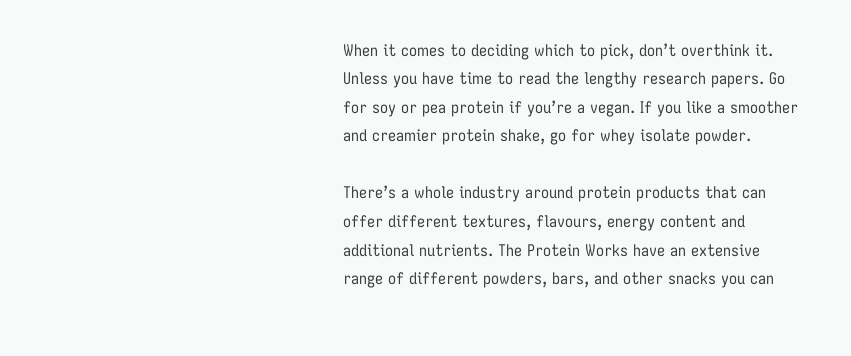When it comes to deciding which to pick, don’t overthink it. Unless you have time to read the lengthy research papers. Go for soy or pea protein if you’re a vegan. If you like a smoother and creamier protein shake, go for whey isolate powder.

There’s a whole industry around protein products that can offer different textures, flavours, energy content and additional nutrients. The Protein Works have an extensive range of different powders, bars, and other snacks you can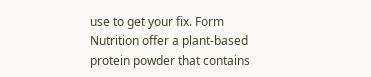use to get your fix. Form Nutrition offer a plant-based protein powder that contains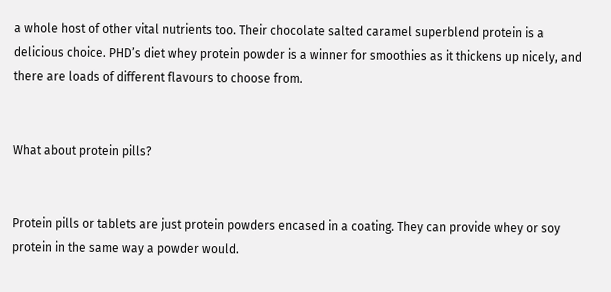a whole host of other vital nutrients too. Their chocolate salted caramel superblend protein is a delicious choice. PHD’s diet whey protein powder is a winner for smoothies as it thickens up nicely, and there are loads of different flavours to choose from.


What about protein pills?


Protein pills or tablets are just protein powders encased in a coating. They can provide whey or soy protein in the same way a powder would.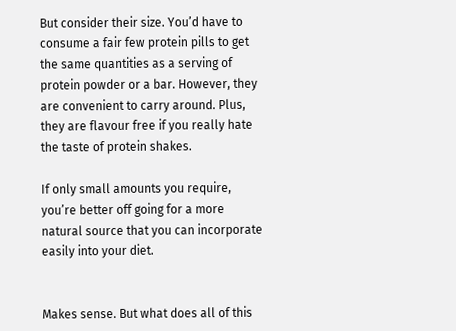But consider their size. You’d have to consume a fair few protein pills to get the same quantities as a serving of protein powder or a bar. However, they are convenient to carry around. Plus, they are flavour free if you really hate the taste of protein shakes.

If only small amounts you require, you’re better off going for a more natural source that you can incorporate easily into your diet.


Makes sense. But what does all of this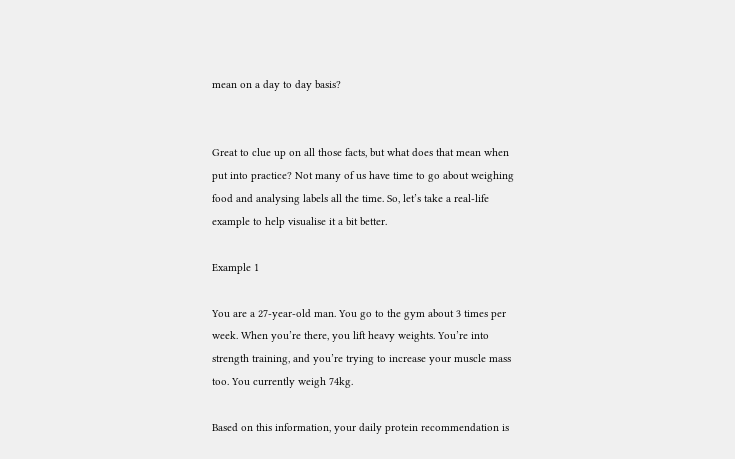mean on a day to day basis?


Great to clue up on all those facts, but what does that mean when put into practice? Not many of us have time to go about weighing food and analysing labels all the time. So, let’s take a real-life example to help visualise it a bit better.

Example 1

You are a 27-year-old man. You go to the gym about 3 times per week. When you’re there, you lift heavy weights. You’re into strength training, and you’re trying to increase your muscle mass too. You currently weigh 74kg.

Based on this information, your daily protein recommendation is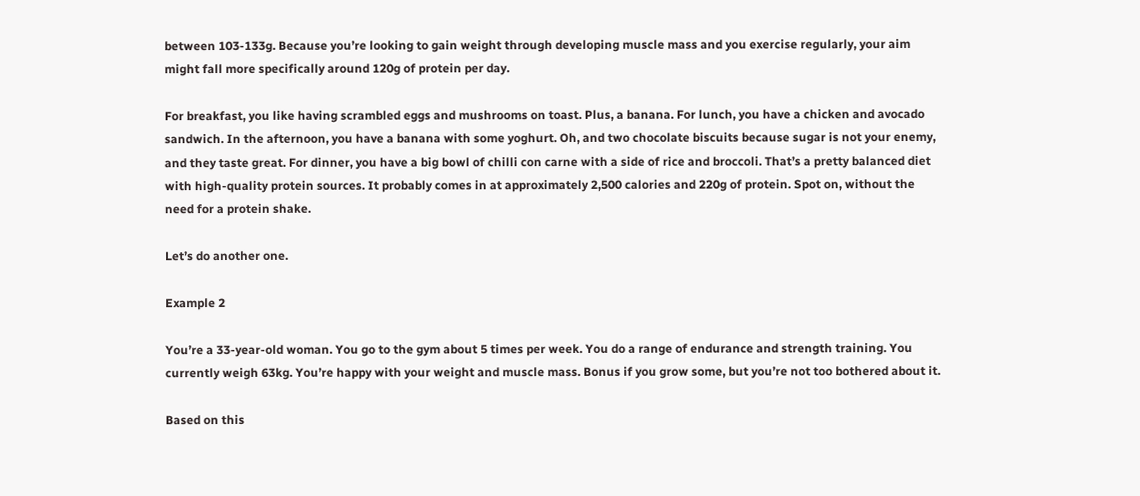between 103-133g. Because you’re looking to gain weight through developing muscle mass and you exercise regularly, your aim might fall more specifically around 120g of protein per day.

For breakfast, you like having scrambled eggs and mushrooms on toast. Plus, a banana. For lunch, you have a chicken and avocado sandwich. In the afternoon, you have a banana with some yoghurt. Oh, and two chocolate biscuits because sugar is not your enemy, and they taste great. For dinner, you have a big bowl of chilli con carne with a side of rice and broccoli. That’s a pretty balanced diet with high-quality protein sources. It probably comes in at approximately 2,500 calories and 220g of protein. Spot on, without the need for a protein shake.

Let’s do another one.

Example 2

You’re a 33-year-old woman. You go to the gym about 5 times per week. You do a range of endurance and strength training. You currently weigh 63kg. You’re happy with your weight and muscle mass. Bonus if you grow some, but you’re not too bothered about it.

Based on this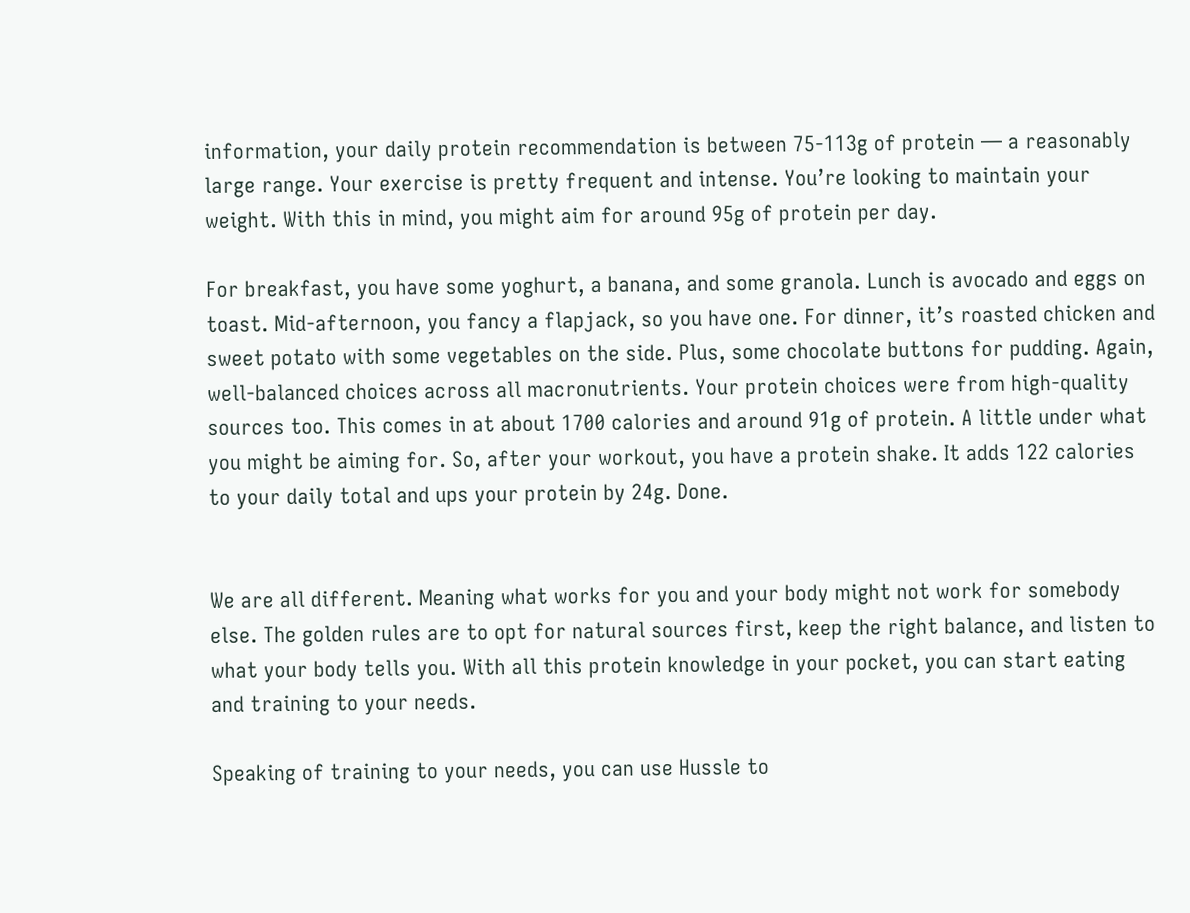information, your daily protein recommendation is between 75-113g of protein — a reasonably large range. Your exercise is pretty frequent and intense. You’re looking to maintain your weight. With this in mind, you might aim for around 95g of protein per day.

For breakfast, you have some yoghurt, a banana, and some granola. Lunch is avocado and eggs on toast. Mid-afternoon, you fancy a flapjack, so you have one. For dinner, it’s roasted chicken and sweet potato with some vegetables on the side. Plus, some chocolate buttons for pudding. Again, well-balanced choices across all macronutrients. Your protein choices were from high-quality sources too. This comes in at about 1700 calories and around 91g of protein. A little under what you might be aiming for. So, after your workout, you have a protein shake. It adds 122 calories to your daily total and ups your protein by 24g. Done.


We are all different. Meaning what works for you and your body might not work for somebody else. The golden rules are to opt for natural sources first, keep the right balance, and listen to what your body tells you. With all this protein knowledge in your pocket, you can start eating and training to your needs.

Speaking of training to your needs, you can use Hussle to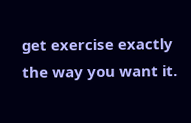get exercise exactly the way you want it.